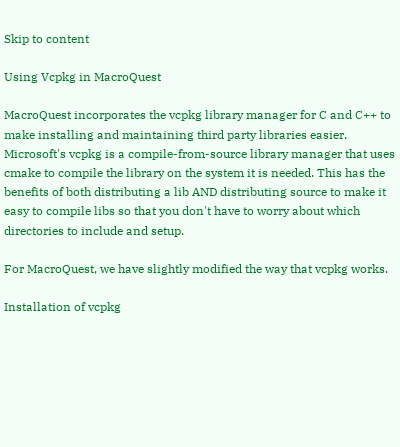Skip to content

Using Vcpkg in MacroQuest

MacroQuest incorporates the vcpkg library manager for C and C++ to make installing and maintaining third party libraries easier. Microsoft's vcpkg is a compile-from-source library manager that uses cmake to compile the library on the system it is needed. This has the benefits of both distributing a lib AND distributing source to make it easy to compile libs so that you don't have to worry about which directories to include and setup.

For MacroQuest, we have slightly modified the way that vcpkg works.

Installation of vcpkg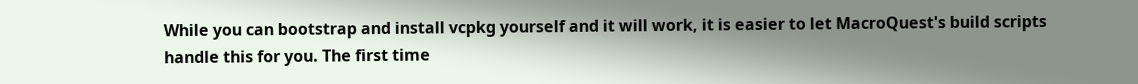While you can bootstrap and install vcpkg yourself and it will work, it is easier to let MacroQuest's build scripts handle this for you. The first time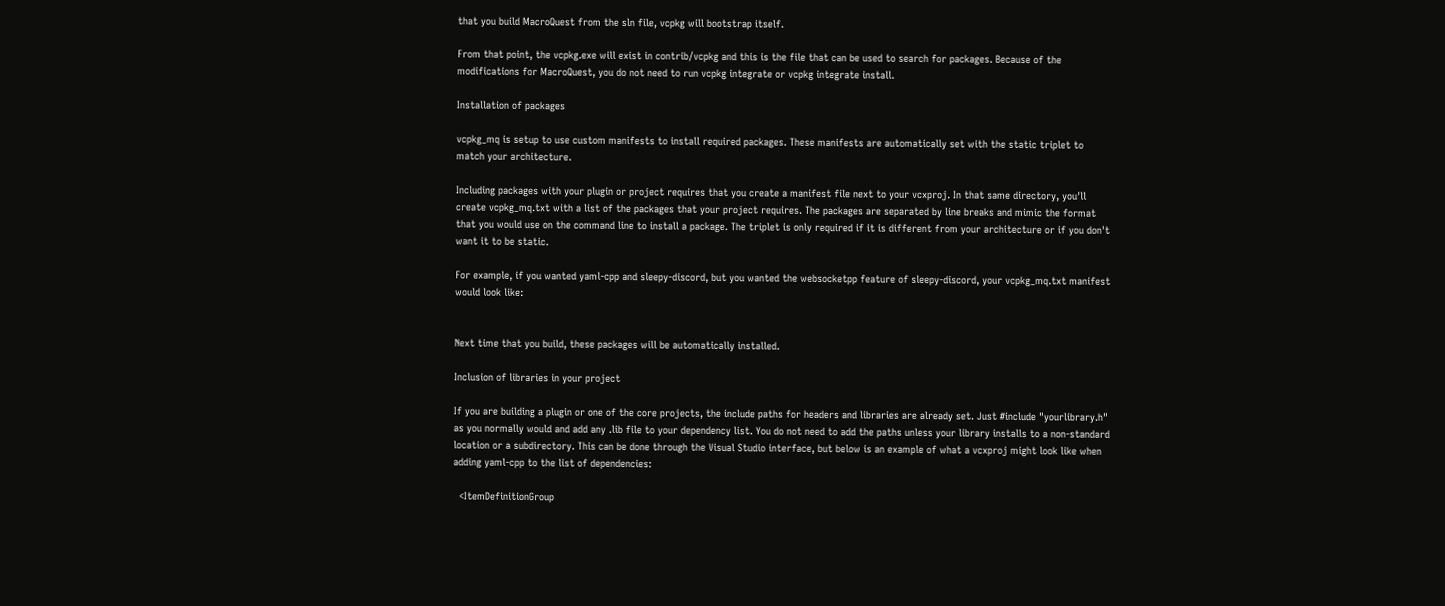that you build MacroQuest from the sln file, vcpkg will bootstrap itself.

From that point, the vcpkg.exe will exist in contrib/vcpkg and this is the file that can be used to search for packages. Because of the modifications for MacroQuest, you do not need to run vcpkg integrate or vcpkg integrate install.

Installation of packages

vcpkg_mq is setup to use custom manifests to install required packages. These manifests are automatically set with the static triplet to match your architecture.

Including packages with your plugin or project requires that you create a manifest file next to your vcxproj. In that same directory, you'll create vcpkg_mq.txt with a list of the packages that your project requires. The packages are separated by line breaks and mimic the format that you would use on the command line to install a package. The triplet is only required if it is different from your architecture or if you don't want it to be static.

For example, if you wanted yaml-cpp and sleepy-discord, but you wanted the websocketpp feature of sleepy-discord, your vcpkg_mq.txt manifest would look like:


Next time that you build, these packages will be automatically installed.

Inclusion of libraries in your project

If you are building a plugin or one of the core projects, the include paths for headers and libraries are already set. Just #include "yourlibrary.h" as you normally would and add any .lib file to your dependency list. You do not need to add the paths unless your library installs to a non-standard location or a subdirectory. This can be done through the Visual Studio interface, but below is an example of what a vcxproj might look like when adding yaml-cpp to the list of dependencies:

  <ItemDefinitionGroup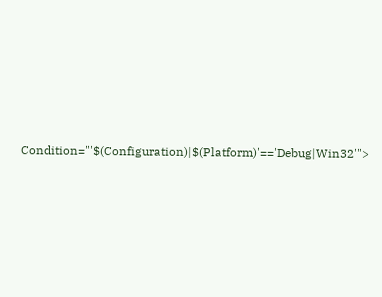Condition="'$(Configuration)|$(Platform)'=='Debug|Win32'">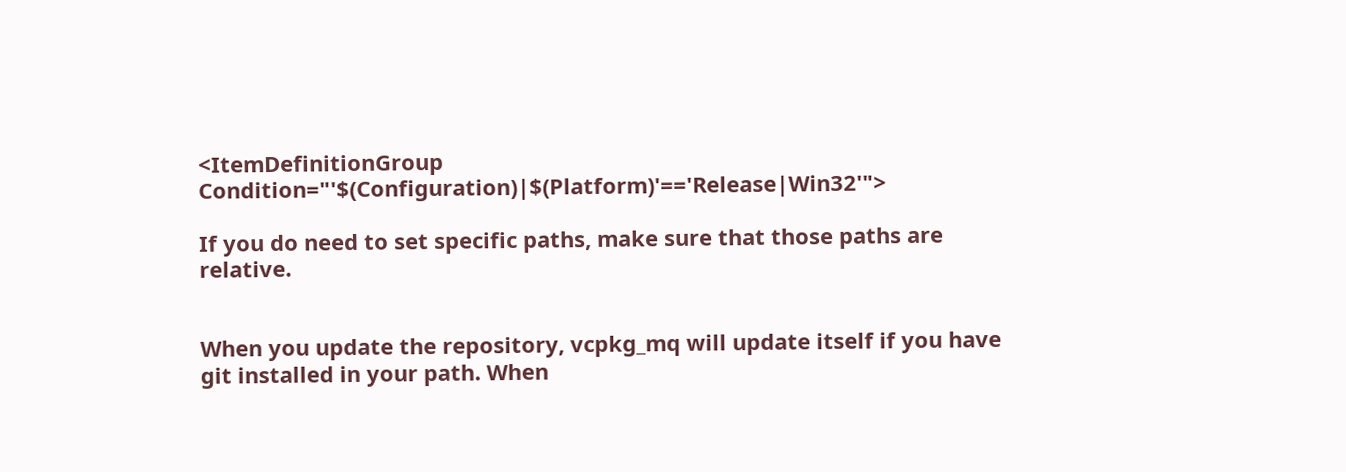<ItemDefinitionGroup Condition="'$(Configuration)|$(Platform)'=='Release|Win32'">

If you do need to set specific paths, make sure that those paths are relative.


When you update the repository, vcpkg_mq will update itself if you have git installed in your path. When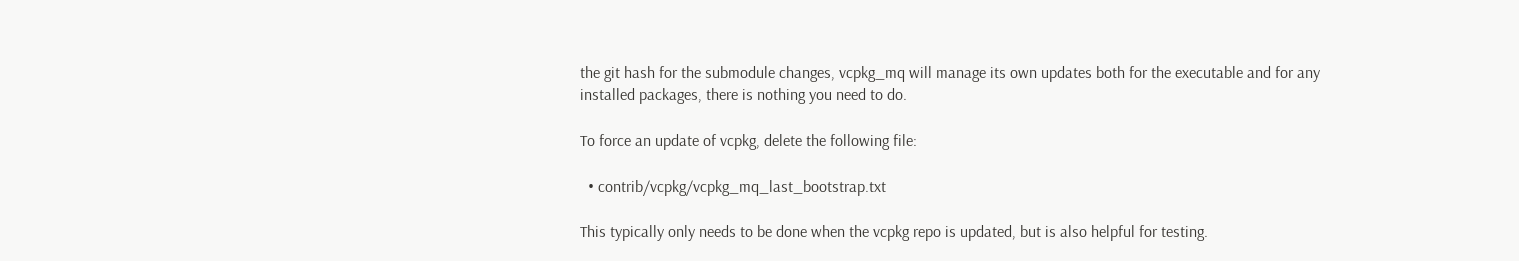the git hash for the submodule changes, vcpkg_mq will manage its own updates both for the executable and for any installed packages, there is nothing you need to do.

To force an update of vcpkg, delete the following file:

  • contrib/vcpkg/vcpkg_mq_last_bootstrap.txt

This typically only needs to be done when the vcpkg repo is updated, but is also helpful for testing.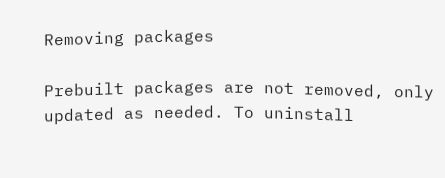Removing packages

Prebuilt packages are not removed, only updated as needed. To uninstall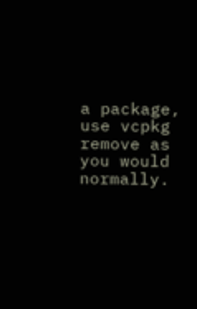a package, use vcpkg remove as you would normally.